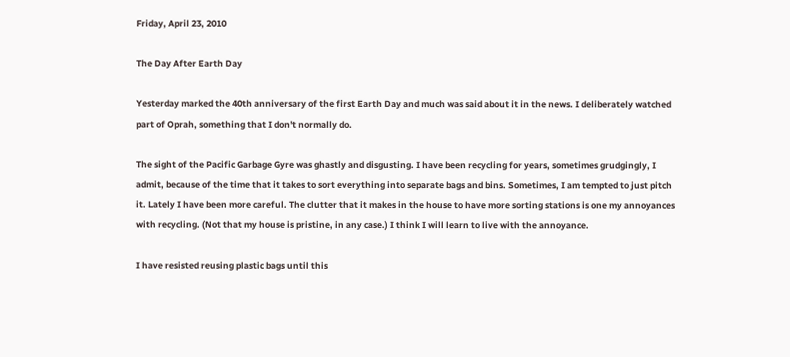Friday, April 23, 2010

The Day After Earth Day

Yesterday marked the 40th anniversary of the first Earth Day and much was said about it in the news. I deliberately watched part of Oprah, something that I don't normally do.

The sight of the Pacific Garbage Gyre was ghastly and disgusting. I have been recycling for years, sometimes grudgingly, I admit, because of the time that it takes to sort everything into separate bags and bins. Sometimes, I am tempted to just pitch it. Lately I have been more careful. The clutter that it makes in the house to have more sorting stations is one my annoyances with recycling. (Not that my house is pristine, in any case.) I think I will learn to live with the annoyance.

I have resisted reusing plastic bags until this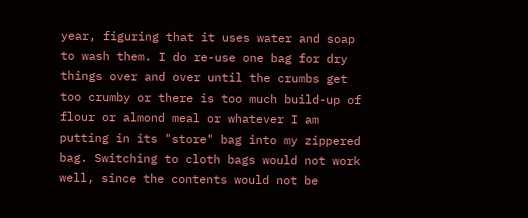year, figuring that it uses water and soap to wash them. I do re-use one bag for dry things over and over until the crumbs get too crumby or there is too much build-up of flour or almond meal or whatever I am putting in its "store" bag into my zippered bag. Switching to cloth bags would not work well, since the contents would not be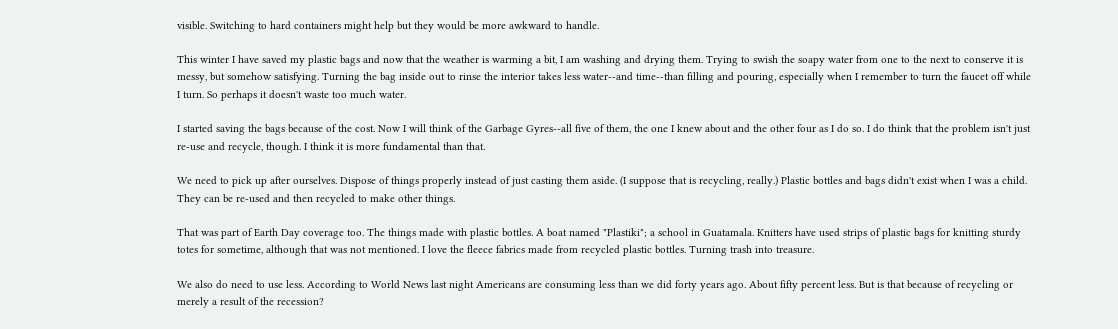visible. Switching to hard containers might help but they would be more awkward to handle.

This winter I have saved my plastic bags and now that the weather is warming a bit, I am washing and drying them. Trying to swish the soapy water from one to the next to conserve it is messy, but somehow satisfying. Turning the bag inside out to rinse the interior takes less water--and time--than filling and pouring, especially when I remember to turn the faucet off while I turn. So perhaps it doesn't waste too much water.

I started saving the bags because of the cost. Now I will think of the Garbage Gyres--all five of them, the one I knew about and the other four as I do so. I do think that the problem isn't just re-use and recycle, though. I think it is more fundamental than that.

We need to pick up after ourselves. Dispose of things properly instead of just casting them aside. (I suppose that is recycling, really.) Plastic bottles and bags didn't exist when I was a child. They can be re-used and then recycled to make other things.

That was part of Earth Day coverage too. The things made with plastic bottles. A boat named "Plastiki"; a school in Guatamala. Knitters have used strips of plastic bags for knitting sturdy totes for sometime, although that was not mentioned. I love the fleece fabrics made from recycled plastic bottles. Turning trash into treasure.

We also do need to use less. According to World News last night Americans are consuming less than we did forty years ago. About fifty percent less. But is that because of recycling or merely a result of the recession?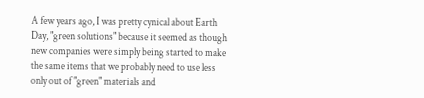A few years ago, I was pretty cynical about Earth Day, "green solutions" because it seemed as though new companies were simply being started to make the same items that we probably need to use less only out of "green" materials and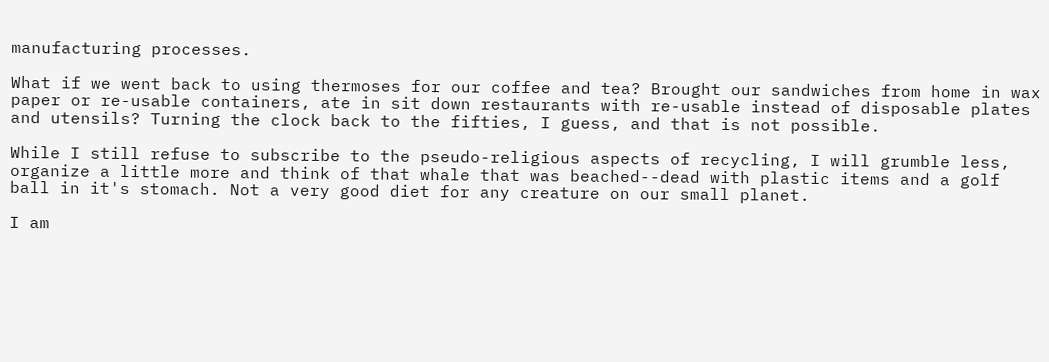manufacturing processes.

What if we went back to using thermoses for our coffee and tea? Brought our sandwiches from home in wax paper or re-usable containers, ate in sit down restaurants with re-usable instead of disposable plates and utensils? Turning the clock back to the fifties, I guess, and that is not possible.

While I still refuse to subscribe to the pseudo-religious aspects of recycling, I will grumble less, organize a little more and think of that whale that was beached--dead with plastic items and a golf ball in it's stomach. Not a very good diet for any creature on our small planet.

I am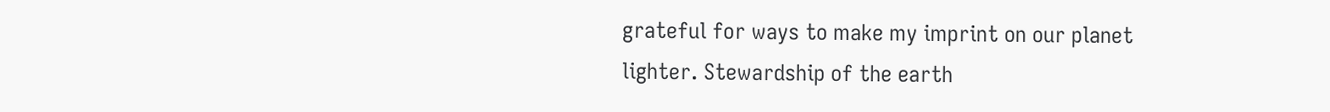grateful for ways to make my imprint on our planet lighter. Stewardship of the earth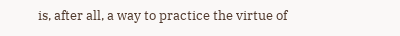is, after all, a way to practice the virtue of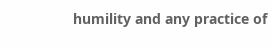humility and any practice of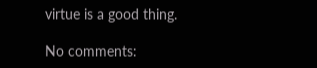virtue is a good thing.

No comments: